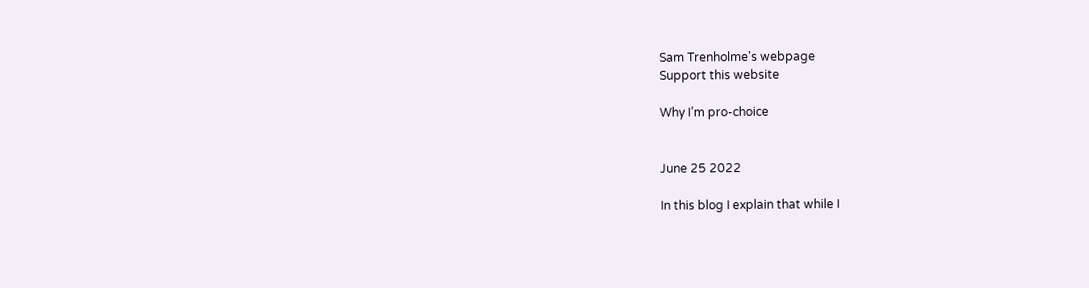Sam Trenholme's webpage
Support this website

Why I’m pro-choice


June 25 2022

In this blog I explain that while I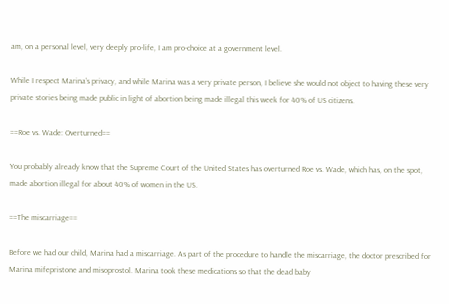am, on a personal level, very deeply pro-life, I am pro-choice at a government level.

While I respect Marina’s privacy, and while Marina was a very private person, I believe she would not object to having these very private stories being made public in light of abortion being made illegal this week for 40% of US citizens.

==Roe vs. Wade: Overturned==

You probably already know that the Supreme Court of the United States has overturned Roe vs. Wade, which has, on the spot, made abortion illegal for about 40% of women in the US.

==The miscarriage==

Before we had our child, Marina had a miscarriage. As part of the procedure to handle the miscarriage, the doctor prescribed for Marina mifepristone and misoprostol. Marina took these medications so that the dead baby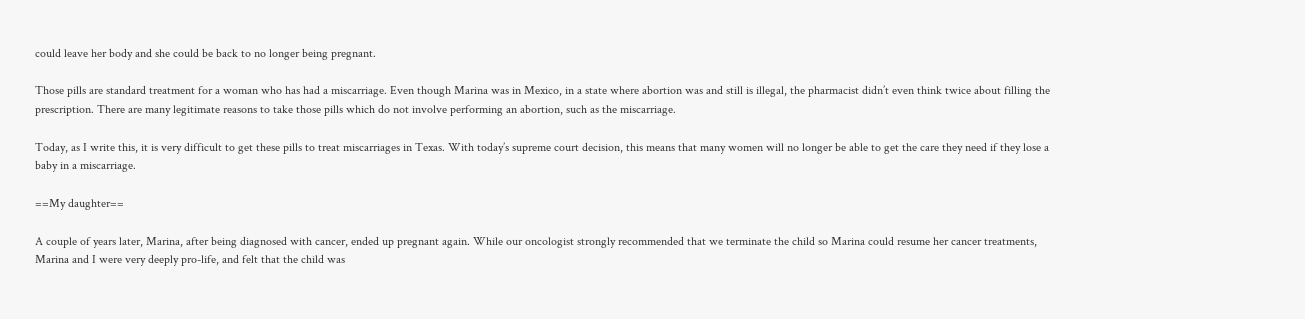could leave her body and she could be back to no longer being pregnant.

Those pills are standard treatment for a woman who has had a miscarriage. Even though Marina was in Mexico, in a state where abortion was and still is illegal, the pharmacist didn’t even think twice about filling the prescription. There are many legitimate reasons to take those pills which do not involve performing an abortion, such as the miscarriage.

Today, as I write this, it is very difficult to get these pills to treat miscarriages in Texas. With today’s supreme court decision, this means that many women will no longer be able to get the care they need if they lose a baby in a miscarriage.

==My daughter==

A couple of years later, Marina, after being diagnosed with cancer, ended up pregnant again. While our oncologist strongly recommended that we terminate the child so Marina could resume her cancer treatments, Marina and I were very deeply pro-life, and felt that the child was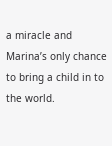a miracle and Marina’s only chance to bring a child in to the world.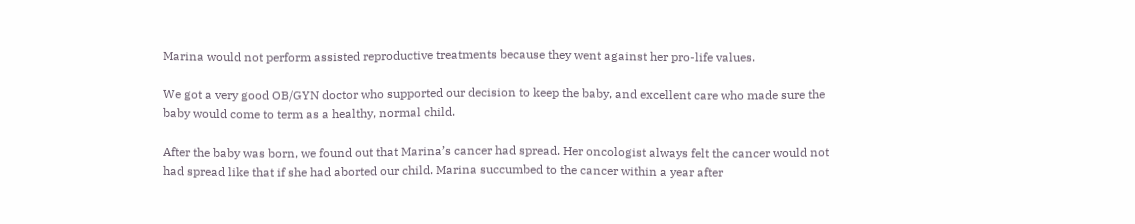Marina would not perform assisted reproductive treatments because they went against her pro-life values.

We got a very good OB/GYN doctor who supported our decision to keep the baby, and excellent care who made sure the baby would come to term as a healthy, normal child.

After the baby was born, we found out that Marina’s cancer had spread. Her oncologist always felt the cancer would not had spread like that if she had aborted our child. Marina succumbed to the cancer within a year after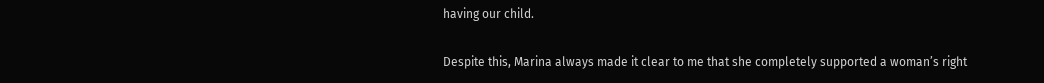having our child.

Despite this, Marina always made it clear to me that she completely supported a woman’s right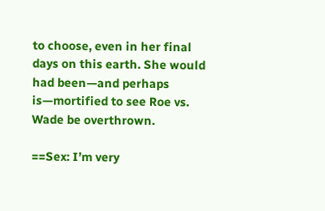to choose, even in her final days on this earth. She would had been—and perhaps is—mortified to see Roe vs. Wade be overthrown.

==Sex: I’m very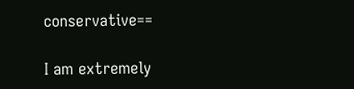conservative==

I am extremely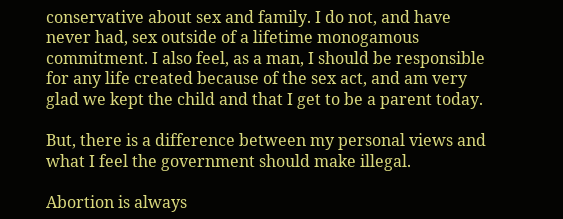conservative about sex and family. I do not, and have never had, sex outside of a lifetime monogamous commitment. I also feel, as a man, I should be responsible for any life created because of the sex act, and am very glad we kept the child and that I get to be a parent today.

But, there is a difference between my personal views and what I feel the government should make illegal.

Abortion is always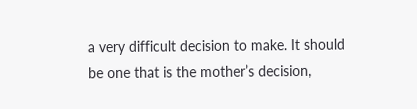a very difficult decision to make. It should be one that is the mother’s decision,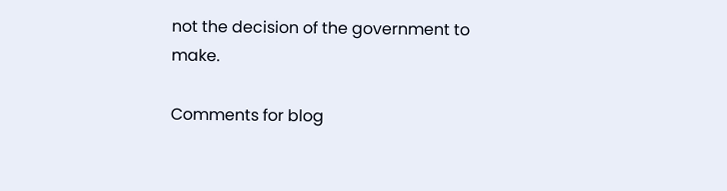not the decision of the government to make.

Comments for blog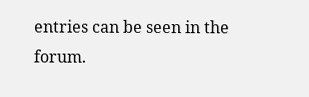entries can be seen in the forum.